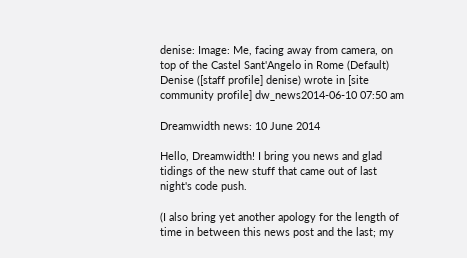denise: Image: Me, facing away from camera, on top of the Castel Sant'Angelo in Rome (Default)
Denise ([staff profile] denise) wrote in [site community profile] dw_news2014-06-10 07:50 am

Dreamwidth news: 10 June 2014

Hello, Dreamwidth! I bring you news and glad tidings of the new stuff that came out of last night's code push.

(I also bring yet another apology for the length of time in between this news post and the last; my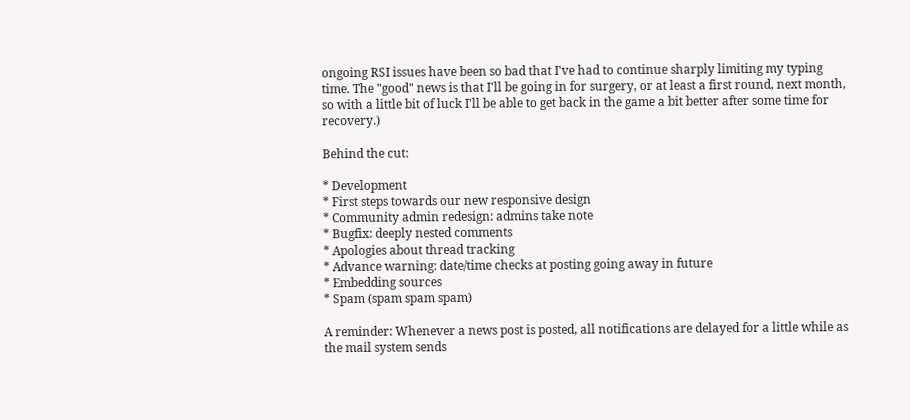ongoing RSI issues have been so bad that I've had to continue sharply limiting my typing time. The "good" news is that I'll be going in for surgery, or at least a first round, next month, so with a little bit of luck I'll be able to get back in the game a bit better after some time for recovery.)

Behind the cut:

* Development
* First steps towards our new responsive design
* Community admin redesign: admins take note
* Bugfix: deeply nested comments
* Apologies about thread tracking
* Advance warning: date/time checks at posting going away in future
* Embedding sources
* Spam (spam spam spam)

A reminder: Whenever a news post is posted, all notifications are delayed for a little while as the mail system sends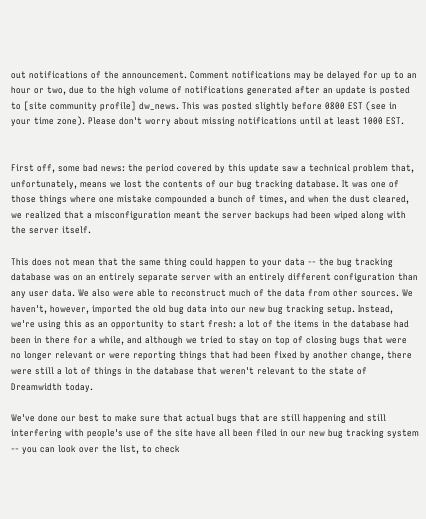out notifications of the announcement. Comment notifications may be delayed for up to an hour or two, due to the high volume of notifications generated after an update is posted to [site community profile] dw_news. This was posted slightly before 0800 EST (see in your time zone). Please don't worry about missing notifications until at least 1000 EST.


First off, some bad news: the period covered by this update saw a technical problem that, unfortunately, means we lost the contents of our bug tracking database. It was one of those things where one mistake compounded a bunch of times, and when the dust cleared, we realized that a misconfiguration meant the server backups had been wiped along with the server itself.

This does not mean that the same thing could happen to your data -- the bug tracking database was on an entirely separate server with an entirely different configuration than any user data. We also were able to reconstruct much of the data from other sources. We haven't, however, imported the old bug data into our new bug tracking setup. Instead, we're using this as an opportunity to start fresh: a lot of the items in the database had been in there for a while, and although we tried to stay on top of closing bugs that were no longer relevant or were reporting things that had been fixed by another change, there were still a lot of things in the database that weren't relevant to the state of Dreamwidth today.

We've done our best to make sure that actual bugs that are still happening and still interfering with people's use of the site have all been filed in our new bug tracking system -- you can look over the list, to check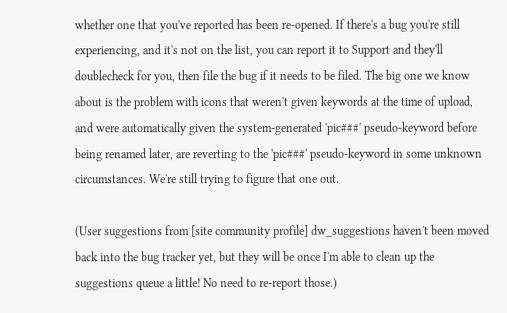whether one that you've reported has been re-opened. If there's a bug you're still experiencing, and it's not on the list, you can report it to Support and they'll doublecheck for you, then file the bug if it needs to be filed. The big one we know about is the problem with icons that weren't given keywords at the time of upload, and were automatically given the system-generated 'pic###' pseudo-keyword before being renamed later, are reverting to the 'pic###' pseudo-keyword in some unknown circumstances. We're still trying to figure that one out.

(User suggestions from [site community profile] dw_suggestions haven't been moved back into the bug tracker yet, but they will be once I'm able to clean up the suggestions queue a little! No need to re-report those.)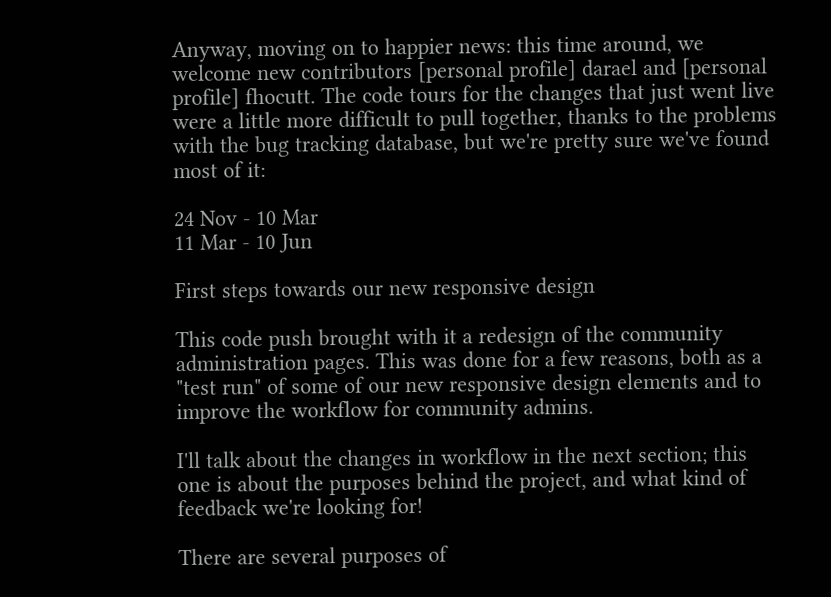Anyway, moving on to happier news: this time around, we welcome new contributors [personal profile] darael and [personal profile] fhocutt. The code tours for the changes that just went live were a little more difficult to pull together, thanks to the problems with the bug tracking database, but we're pretty sure we've found most of it:

24 Nov - 10 Mar
11 Mar - 10 Jun

First steps towards our new responsive design

This code push brought with it a redesign of the community administration pages. This was done for a few reasons, both as a "test run" of some of our new responsive design elements and to improve the workflow for community admins.

I'll talk about the changes in workflow in the next section; this one is about the purposes behind the project, and what kind of feedback we're looking for!

There are several purposes of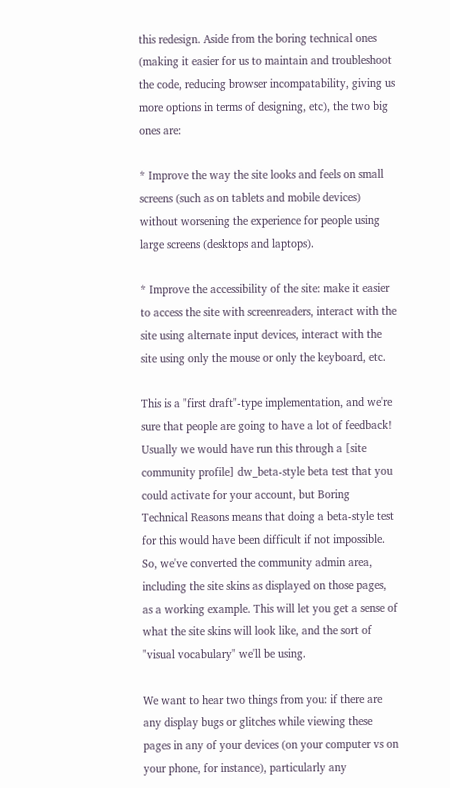this redesign. Aside from the boring technical ones (making it easier for us to maintain and troubleshoot the code, reducing browser incompatability, giving us more options in terms of designing, etc), the two big ones are:

* Improve the way the site looks and feels on small screens (such as on tablets and mobile devices) without worsening the experience for people using large screens (desktops and laptops).

* Improve the accessibility of the site: make it easier to access the site with screenreaders, interact with the site using alternate input devices, interact with the site using only the mouse or only the keyboard, etc.

This is a "first draft"-type implementation, and we're sure that people are going to have a lot of feedback! Usually we would have run this through a [site community profile] dw_beta-style beta test that you could activate for your account, but Boring Technical Reasons means that doing a beta-style test for this would have been difficult if not impossible. So, we've converted the community admin area, including the site skins as displayed on those pages, as a working example. This will let you get a sense of what the site skins will look like, and the sort of "visual vocabulary" we'll be using.

We want to hear two things from you: if there are any display bugs or glitches while viewing these pages in any of your devices (on your computer vs on your phone, for instance), particularly any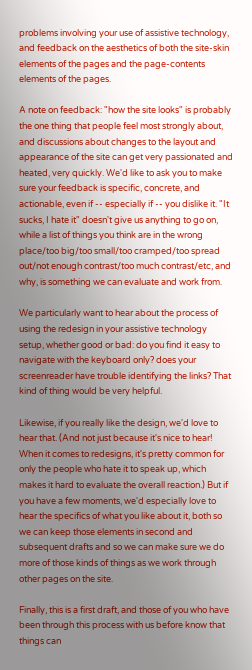problems involving your use of assistive technology, and feedback on the aesthetics of both the site-skin elements of the pages and the page-contents elements of the pages.

A note on feedback: "how the site looks" is probably the one thing that people feel most strongly about, and discussions about changes to the layout and appearance of the site can get very passionated and heated, very quickly. We'd like to ask you to make sure your feedback is specific, concrete, and actionable, even if -- especially if -- you dislike it. "It sucks, I hate it" doesn't give us anything to go on, while a list of things you think are in the wrong place/too big/too small/too cramped/too spread out/not enough contrast/too much contrast/etc, and why, is something we can evaluate and work from.

We particularly want to hear about the process of using the redesign in your assistive technology setup, whether good or bad: do you find it easy to navigate with the keyboard only? does your screenreader have trouble identifying the links? That kind of thing would be very helpful.

Likewise, if you really like the design, we'd love to hear that. (And not just because it's nice to hear! When it comes to redesigns, it's pretty common for only the people who hate it to speak up, which makes it hard to evaluate the overall reaction.) But if you have a few moments, we'd especially love to hear the specifics of what you like about it, both so we can keep those elements in second and subsequent drafts and so we can make sure we do more of those kinds of things as we work through other pages on the site.

Finally, this is a first draft, and those of you who have been through this process with us before know that things can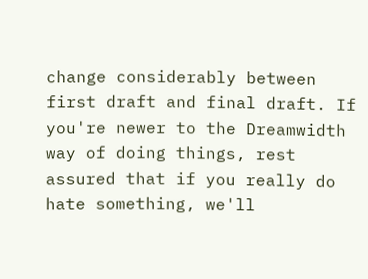change considerably between first draft and final draft. If you're newer to the Dreamwidth way of doing things, rest assured that if you really do hate something, we'll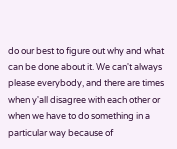do our best to figure out why and what can be done about it. We can't always please everybody, and there are times when y'all disagree with each other or when we have to do something in a particular way because of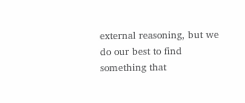external reasoning, but we do our best to find something that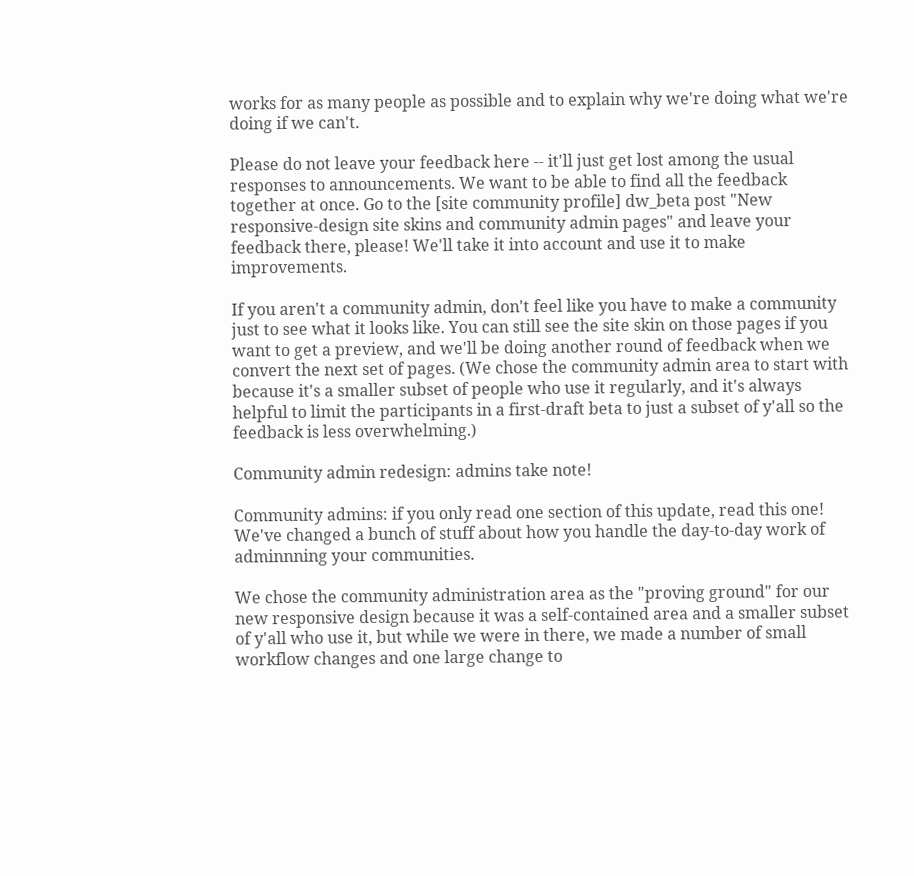works for as many people as possible and to explain why we're doing what we're doing if we can't.

Please do not leave your feedback here -- it'll just get lost among the usual responses to announcements. We want to be able to find all the feedback together at once. Go to the [site community profile] dw_beta post "New responsive-design site skins and community admin pages" and leave your feedback there, please! We'll take it into account and use it to make improvements.

If you aren't a community admin, don't feel like you have to make a community just to see what it looks like. You can still see the site skin on those pages if you want to get a preview, and we'll be doing another round of feedback when we convert the next set of pages. (We chose the community admin area to start with because it's a smaller subset of people who use it regularly, and it's always helpful to limit the participants in a first-draft beta to just a subset of y'all so the feedback is less overwhelming.)

Community admin redesign: admins take note!

Community admins: if you only read one section of this update, read this one! We've changed a bunch of stuff about how you handle the day-to-day work of adminnning your communities.

We chose the community administration area as the "proving ground" for our new responsive design because it was a self-contained area and a smaller subset of y'all who use it, but while we were in there, we made a number of small workflow changes and one large change to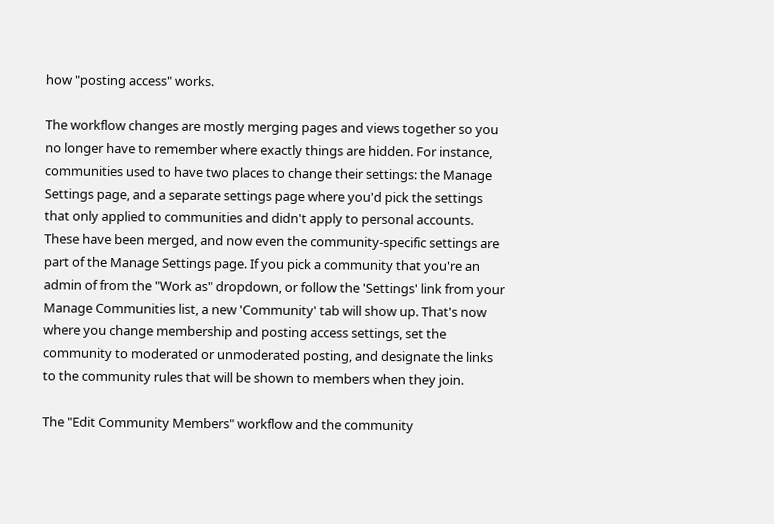how "posting access" works.

The workflow changes are mostly merging pages and views together so you no longer have to remember where exactly things are hidden. For instance, communities used to have two places to change their settings: the Manage Settings page, and a separate settings page where you'd pick the settings that only applied to communities and didn't apply to personal accounts. These have been merged, and now even the community-specific settings are part of the Manage Settings page. If you pick a community that you're an admin of from the "Work as" dropdown, or follow the 'Settings' link from your Manage Communities list, a new 'Community' tab will show up. That's now where you change membership and posting access settings, set the community to moderated or unmoderated posting, and designate the links to the community rules that will be shown to members when they join.

The "Edit Community Members" workflow and the community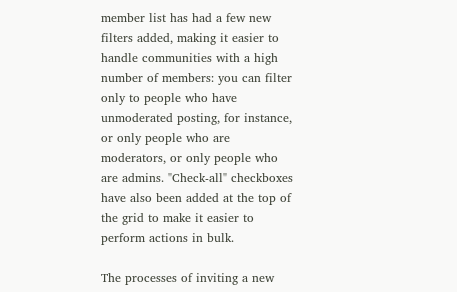member list has had a few new filters added, making it easier to handle communities with a high number of members: you can filter only to people who have unmoderated posting, for instance, or only people who are moderators, or only people who are admins. "Check-all" checkboxes have also been added at the top of the grid to make it easier to perform actions in bulk.

The processes of inviting a new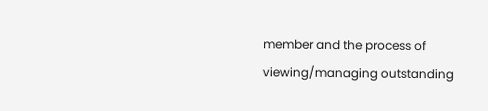member and the process of viewing/managing outstanding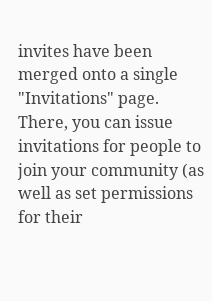invites have been merged onto a single "Invitations" page. There, you can issue invitations for people to join your community (as well as set permissions for their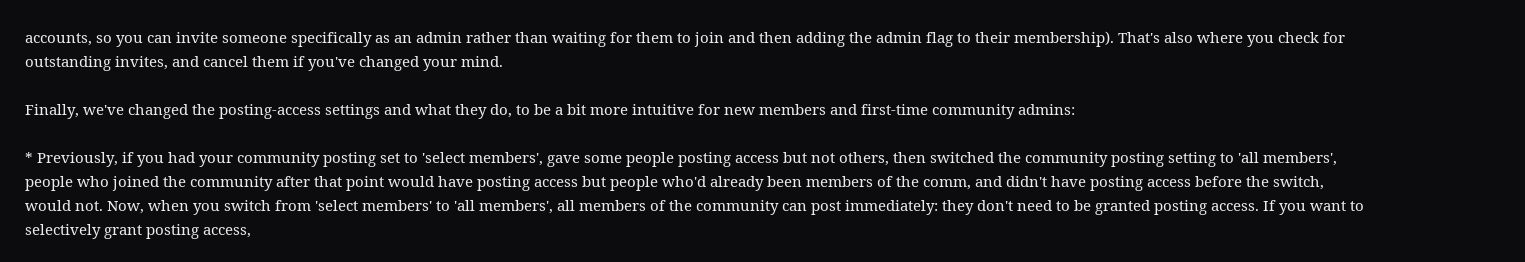accounts, so you can invite someone specifically as an admin rather than waiting for them to join and then adding the admin flag to their membership). That's also where you check for outstanding invites, and cancel them if you've changed your mind.

Finally, we've changed the posting-access settings and what they do, to be a bit more intuitive for new members and first-time community admins:

* Previously, if you had your community posting set to 'select members', gave some people posting access but not others, then switched the community posting setting to 'all members', people who joined the community after that point would have posting access but people who'd already been members of the comm, and didn't have posting access before the switch, would not. Now, when you switch from 'select members' to 'all members', all members of the community can post immediately: they don't need to be granted posting access. If you want to selectively grant posting access,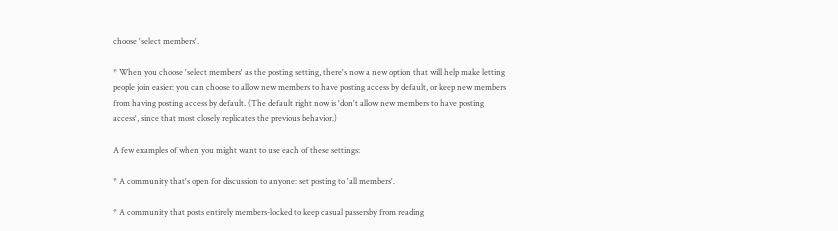choose 'select members'.

* When you choose 'select members' as the posting setting, there's now a new option that will help make letting people join easier: you can choose to allow new members to have posting access by default, or keep new members from having posting access by default. (The default right now is 'don't allow new members to have posting access', since that most closely replicates the previous behavior.)

A few examples of when you might want to use each of these settings:

* A community that's open for discussion to anyone: set posting to 'all members'.

* A community that posts entirely members-locked to keep casual passersby from reading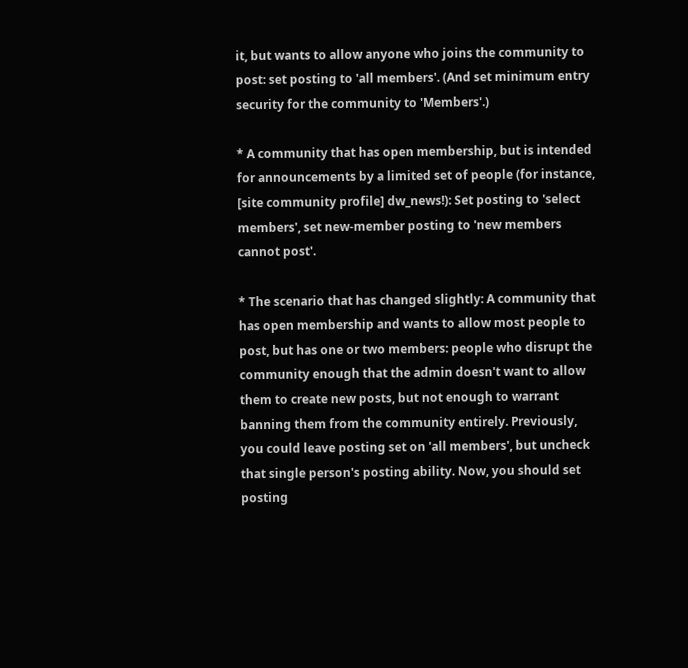it, but wants to allow anyone who joins the community to post: set posting to 'all members'. (And set minimum entry security for the community to 'Members'.)

* A community that has open membership, but is intended for announcements by a limited set of people (for instance, [site community profile] dw_news!): Set posting to 'select members', set new-member posting to 'new members cannot post'.

* The scenario that has changed slightly: A community that has open membership and wants to allow most people to post, but has one or two members: people who disrupt the community enough that the admin doesn't want to allow them to create new posts, but not enough to warrant banning them from the community entirely. Previously, you could leave posting set on 'all members', but uncheck that single person's posting ability. Now, you should set posting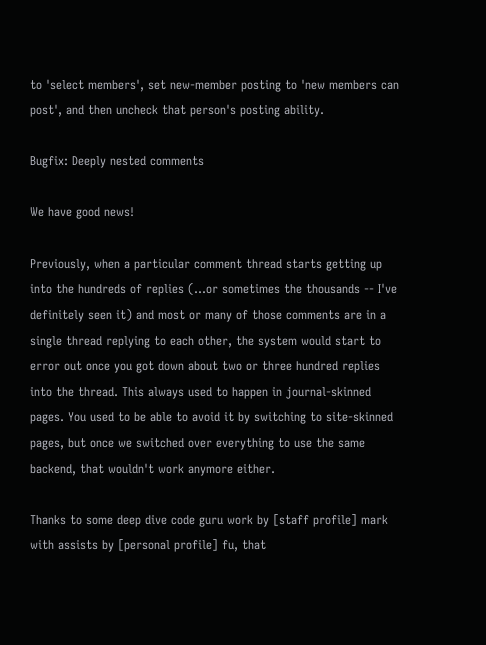to 'select members', set new-member posting to 'new members can post', and then uncheck that person's posting ability.

Bugfix: Deeply nested comments

We have good news!

Previously, when a particular comment thread starts getting up into the hundreds of replies (...or sometimes the thousands -- I've definitely seen it) and most or many of those comments are in a single thread replying to each other, the system would start to error out once you got down about two or three hundred replies into the thread. This always used to happen in journal-skinned pages. You used to be able to avoid it by switching to site-skinned pages, but once we switched over everything to use the same backend, that wouldn't work anymore either.

Thanks to some deep dive code guru work by [staff profile] mark with assists by [personal profile] fu, that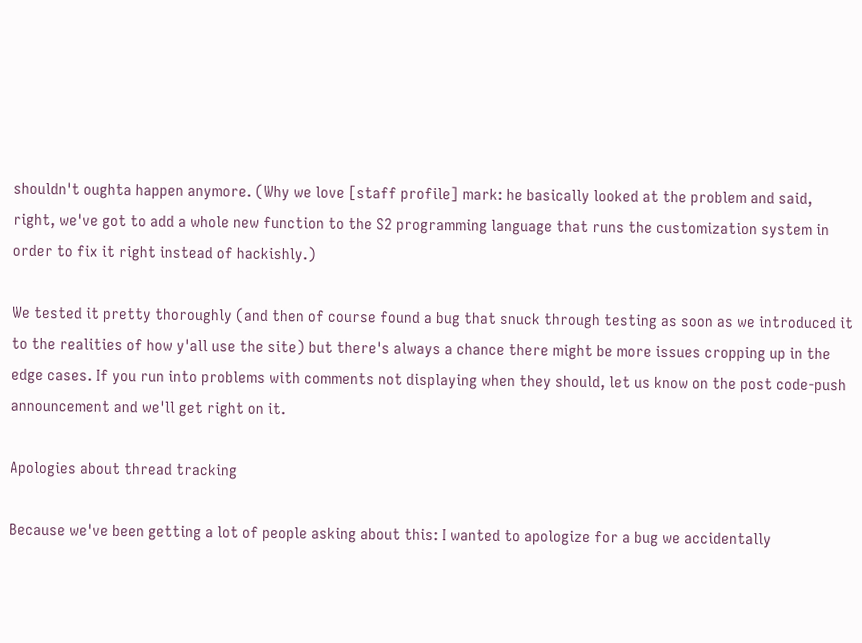shouldn't oughta happen anymore. (Why we love [staff profile] mark: he basically looked at the problem and said, right, we've got to add a whole new function to the S2 programming language that runs the customization system in order to fix it right instead of hackishly.)

We tested it pretty thoroughly (and then of course found a bug that snuck through testing as soon as we introduced it to the realities of how y'all use the site) but there's always a chance there might be more issues cropping up in the edge cases. If you run into problems with comments not displaying when they should, let us know on the post code-push announcement and we'll get right on it.

Apologies about thread tracking

Because we've been getting a lot of people asking about this: I wanted to apologize for a bug we accidentally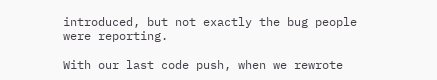introduced, but not exactly the bug people were reporting.

With our last code push, when we rewrote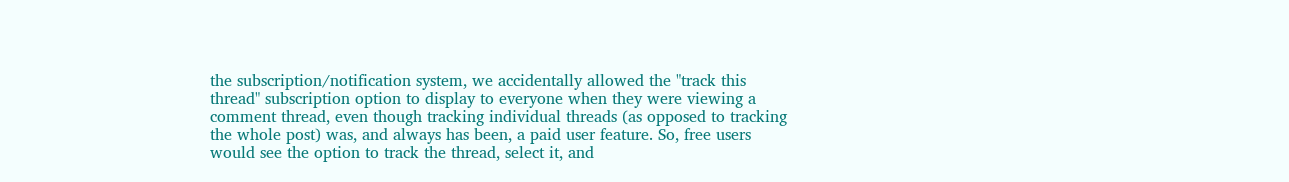the subscription/notification system, we accidentally allowed the "track this thread" subscription option to display to everyone when they were viewing a comment thread, even though tracking individual threads (as opposed to tracking the whole post) was, and always has been, a paid user feature. So, free users would see the option to track the thread, select it, and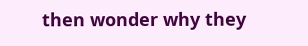then wonder why they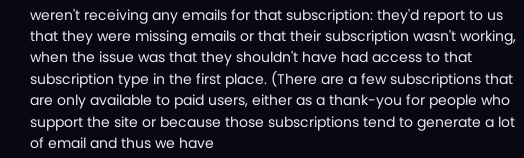weren't receiving any emails for that subscription: they'd report to us that they were missing emails or that their subscription wasn't working, when the issue was that they shouldn't have had access to that subscription type in the first place. (There are a few subscriptions that are only available to paid users, either as a thank-you for people who support the site or because those subscriptions tend to generate a lot of email and thus we have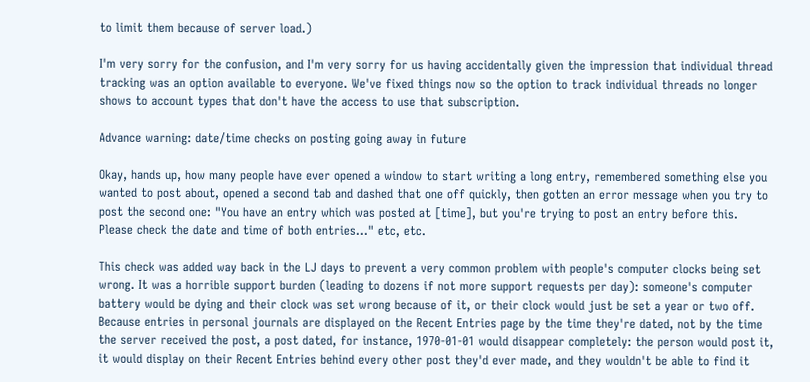to limit them because of server load.)

I'm very sorry for the confusion, and I'm very sorry for us having accidentally given the impression that individual thread tracking was an option available to everyone. We've fixed things now so the option to track individual threads no longer shows to account types that don't have the access to use that subscription.

Advance warning: date/time checks on posting going away in future

Okay, hands up, how many people have ever opened a window to start writing a long entry, remembered something else you wanted to post about, opened a second tab and dashed that one off quickly, then gotten an error message when you try to post the second one: "You have an entry which was posted at [time], but you're trying to post an entry before this. Please check the date and time of both entries..." etc, etc.

This check was added way back in the LJ days to prevent a very common problem with people's computer clocks being set wrong. It was a horrible support burden (leading to dozens if not more support requests per day): someone's computer battery would be dying and their clock was set wrong because of it, or their clock would just be set a year or two off. Because entries in personal journals are displayed on the Recent Entries page by the time they're dated, not by the time the server received the post, a post dated, for instance, 1970-01-01 would disappear completely: the person would post it, it would display on their Recent Entries behind every other post they'd ever made, and they wouldn't be able to find it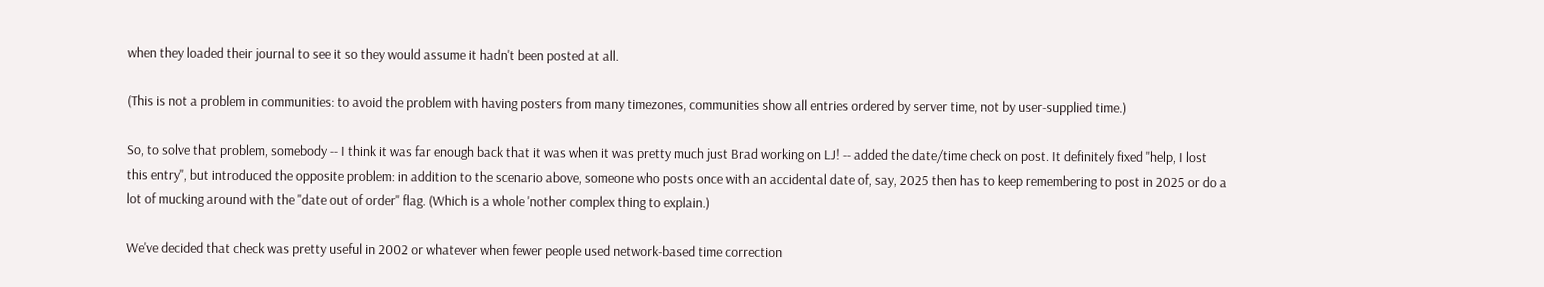when they loaded their journal to see it so they would assume it hadn't been posted at all.

(This is not a problem in communities: to avoid the problem with having posters from many timezones, communities show all entries ordered by server time, not by user-supplied time.)

So, to solve that problem, somebody -- I think it was far enough back that it was when it was pretty much just Brad working on LJ! -- added the date/time check on post. It definitely fixed "help, I lost this entry", but introduced the opposite problem: in addition to the scenario above, someone who posts once with an accidental date of, say, 2025 then has to keep remembering to post in 2025 or do a lot of mucking around with the "date out of order" flag. (Which is a whole 'nother complex thing to explain.)

We've decided that check was pretty useful in 2002 or whatever when fewer people used network-based time correction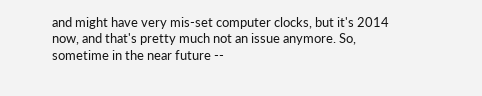and might have very mis-set computer clocks, but it's 2014 now, and that's pretty much not an issue anymore. So, sometime in the near future --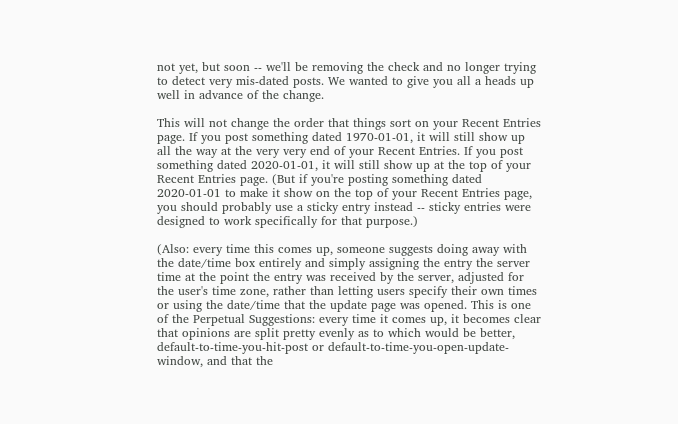not yet, but soon -- we'll be removing the check and no longer trying to detect very mis-dated posts. We wanted to give you all a heads up well in advance of the change.

This will not change the order that things sort on your Recent Entries page. If you post something dated 1970-01-01, it will still show up all the way at the very very end of your Recent Entries. If you post something dated 2020-01-01, it will still show up at the top of your Recent Entries page. (But if you're posting something dated 2020-01-01 to make it show on the top of your Recent Entries page, you should probably use a sticky entry instead -- sticky entries were designed to work specifically for that purpose.)

(Also: every time this comes up, someone suggests doing away with the date/time box entirely and simply assigning the entry the server time at the point the entry was received by the server, adjusted for the user's time zone, rather than letting users specify their own times or using the date/time that the update page was opened. This is one of the Perpetual Suggestions: every time it comes up, it becomes clear that opinions are split pretty evenly as to which would be better, default-to-time-you-hit-post or default-to-time-you-open-update-window, and that the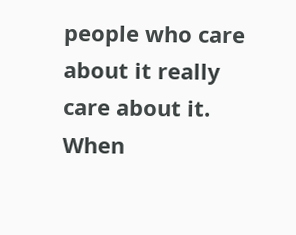people who care about it really care about it. When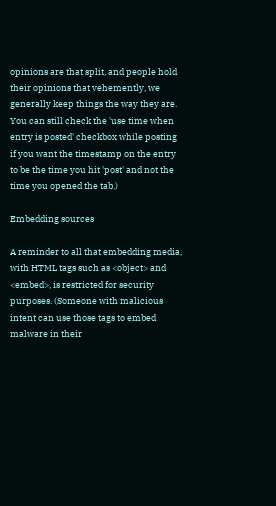opinions are that split, and people hold their opinions that vehemently, we generally keep things the way they are. You can still check the 'use time when entry is posted' checkbox while posting if you want the timestamp on the entry to be the time you hit 'post' and not the time you opened the tab.)

Embedding sources

A reminder to all that embedding media, with HTML tags such as <object> and <embed>, is restricted for security purposes. (Someone with malicious intent can use those tags to embed malware in their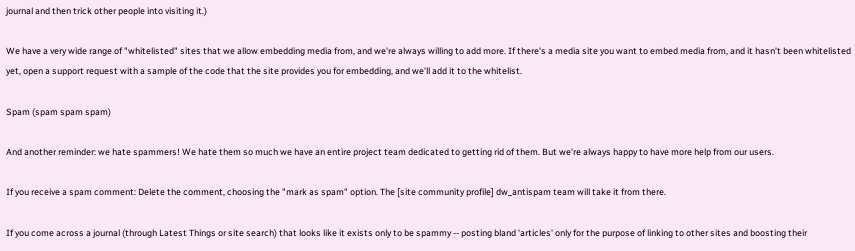journal and then trick other people into visiting it.)

We have a very wide range of "whitelisted" sites that we allow embedding media from, and we're always willing to add more. If there's a media site you want to embed media from, and it hasn't been whitelisted yet, open a support request with a sample of the code that the site provides you for embedding, and we'll add it to the whitelist.

Spam (spam spam spam)

And another reminder: we hate spammers! We hate them so much we have an entire project team dedicated to getting rid of them. But we're always happy to have more help from our users.

If you receive a spam comment: Delete the comment, choosing the "mark as spam" option. The [site community profile] dw_antispam team will take it from there.

If you come across a journal (through Latest Things or site search) that looks like it exists only to be spammy -- posting bland 'articles' only for the purpose of linking to other sites and boosting their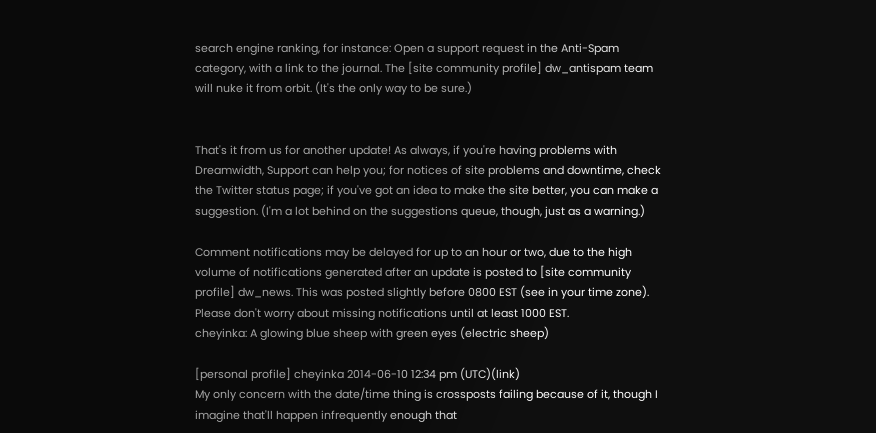search engine ranking, for instance: Open a support request in the Anti-Spam category, with a link to the journal. The [site community profile] dw_antispam team will nuke it from orbit. (It's the only way to be sure.)


That's it from us for another update! As always, if you're having problems with Dreamwidth, Support can help you; for notices of site problems and downtime, check the Twitter status page; if you've got an idea to make the site better, you can make a suggestion. (I'm a lot behind on the suggestions queue, though, just as a warning.)

Comment notifications may be delayed for up to an hour or two, due to the high volume of notifications generated after an update is posted to [site community profile] dw_news. This was posted slightly before 0800 EST (see in your time zone). Please don't worry about missing notifications until at least 1000 EST.
cheyinka: A glowing blue sheep with green eyes (electric sheep)

[personal profile] cheyinka 2014-06-10 12:34 pm (UTC)(link)
My only concern with the date/time thing is crossposts failing because of it, though I imagine that'll happen infrequently enough that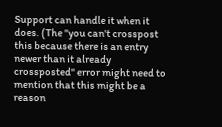Support can handle it when it does. (The "you can't crosspost this because there is an entry newer than it already crossposted" error might need to mention that this might be a reason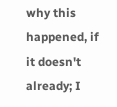why this happened, if it doesn't already; I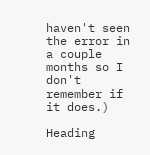haven't seen the error in a couple months so I don't remember if it does.)

Heading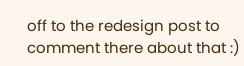off to the redesign post to comment there about that :)